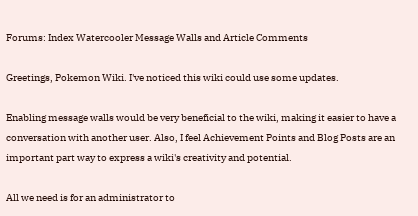Forums: Index Watercooler Message Walls and Article Comments

Greetings, Pokemon Wiki. I've noticed this wiki could use some updates.

Enabling message walls would be very beneficial to the wiki, making it easier to have a conversation with another user. Also, I feel Achievement Points and Blog Posts are an important part way to express a wiki's creativity and potential.

All we need is for an administrator to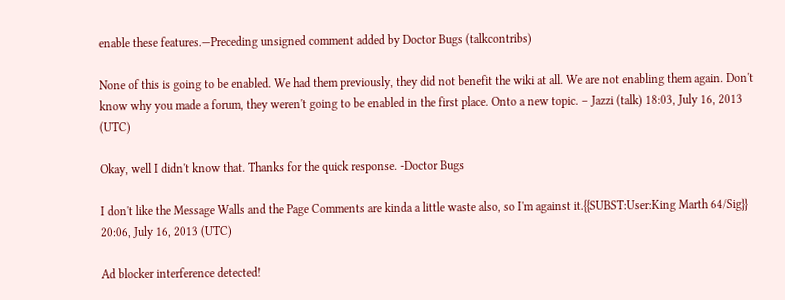enable these features.—Preceding unsigned comment added by Doctor Bugs (talkcontribs)

None of this is going to be enabled. We had them previously, they did not benefit the wiki at all. We are not enabling them again. Don't know why you made a forum, they weren't going to be enabled in the first place. Onto a new topic. – Jazzi (talk) 18:03, July 16, 2013 (UTC)

Okay, well I didn't know that. Thanks for the quick response. -Doctor Bugs

I don't like the Message Walls and the Page Comments are kinda a little waste also, so I'm against it.{{SUBST:User:King Marth 64/Sig}} 20:06, July 16, 2013 (UTC)

Ad blocker interference detected!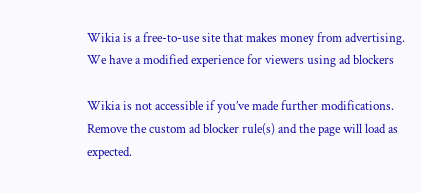Wikia is a free-to-use site that makes money from advertising. We have a modified experience for viewers using ad blockers

Wikia is not accessible if you’ve made further modifications. Remove the custom ad blocker rule(s) and the page will load as expected.